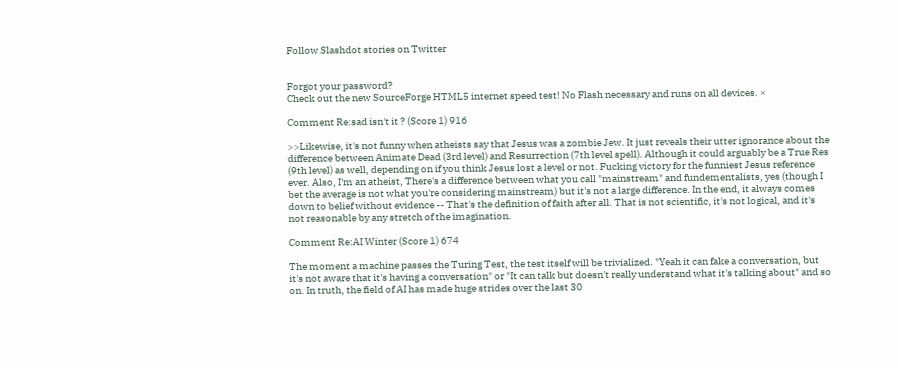Follow Slashdot stories on Twitter


Forgot your password?
Check out the new SourceForge HTML5 internet speed test! No Flash necessary and runs on all devices. ×

Comment Re:sad isn't it ? (Score 1) 916

>>Likewise, it's not funny when atheists say that Jesus was a zombie Jew. It just reveals their utter ignorance about the difference between Animate Dead (3rd level) and Resurrection (7th level spell). Although it could arguably be a True Res (9th level) as well, depending on if you think Jesus lost a level or not. Fucking victory for the funniest Jesus reference ever. Also, I'm an atheist, There's a difference between what you call "mainstream" and fundementalists, yes (though I bet the average is not what you're considering mainstream) but it's not a large difference. In the end, it always comes down to belief without evidence -- That's the definition of faith after all. That is not scientific, it's not logical, and it's not reasonable by any stretch of the imagination.

Comment Re:AI Winter (Score 1) 674

The moment a machine passes the Turing Test, the test itself will be trivialized. "Yeah it can fake a conversation, but it's not aware that it's having a conversation" or "It can talk but doesn't really understand what it's talking about" and so on. In truth, the field of AI has made huge strides over the last 30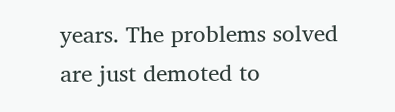years. The problems solved are just demoted to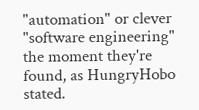"automation" or clever "software engineering" the moment they're found, as HungryHobo stated.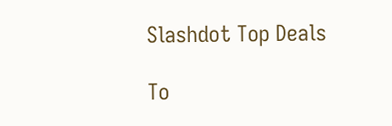Slashdot Top Deals

To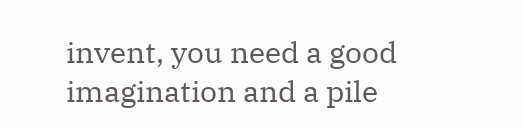invent, you need a good imagination and a pile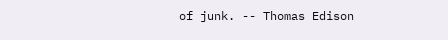of junk. -- Thomas Edison